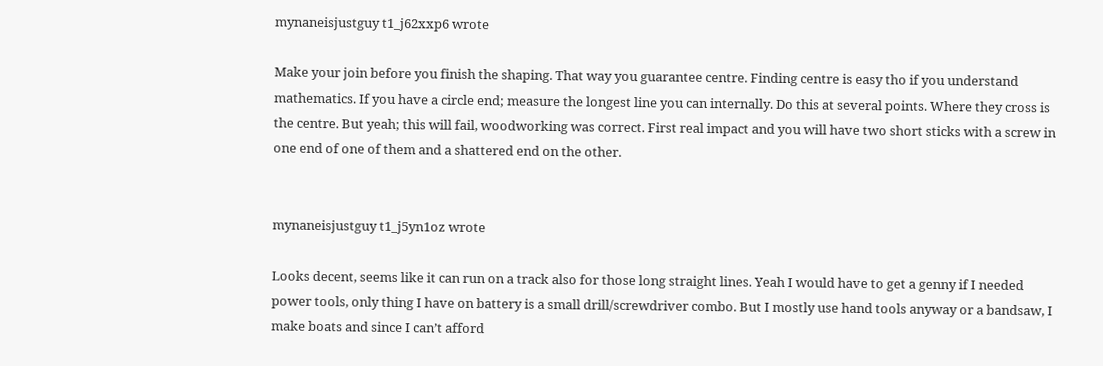mynaneisjustguy t1_j62xxp6 wrote

Make your join before you finish the shaping. That way you guarantee centre. Finding centre is easy tho if you understand mathematics. If you have a circle end; measure the longest line you can internally. Do this at several points. Where they cross is the centre. But yeah; this will fail, woodworking was correct. First real impact and you will have two short sticks with a screw in one end of one of them and a shattered end on the other.


mynaneisjustguy t1_j5yn1oz wrote

Looks decent, seems like it can run on a track also for those long straight lines. Yeah I would have to get a genny if I needed power tools, only thing I have on battery is a small drill/screwdriver combo. But I mostly use hand tools anyway or a bandsaw, I make boats and since I can’t afford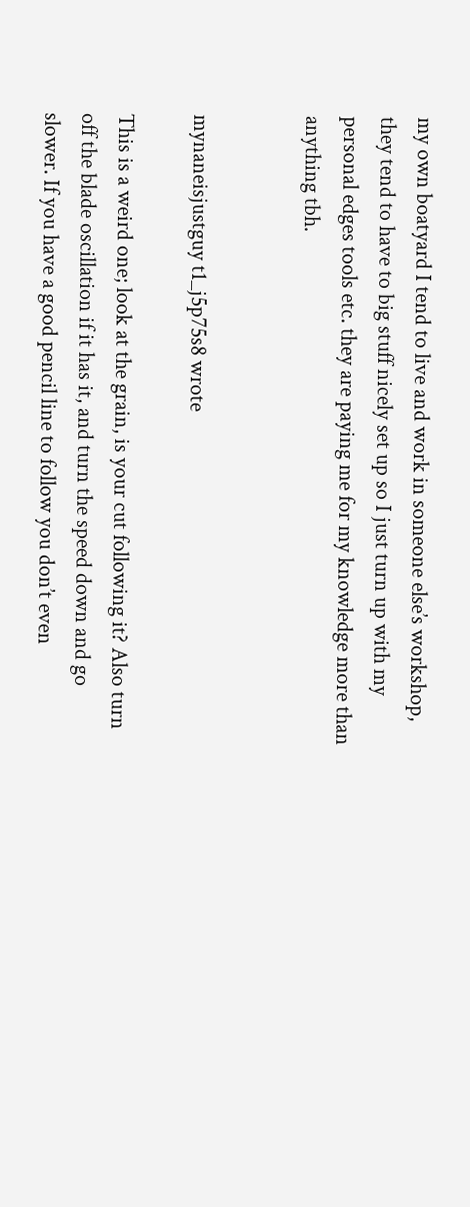my own boatyard I tend to live and work in someone else’s workshop, they tend to have to big stuff nicely set up so I just turn up with my personal edges tools etc. they are paying me for my knowledge more than anything tbh.


mynaneisjustguy t1_j5p75s8 wrote

This is a weird one; look at the grain, is your cut following it? Also turn off the blade oscillation if it has it, and turn the speed down and go slower. If you have a good pencil line to follow you don’t even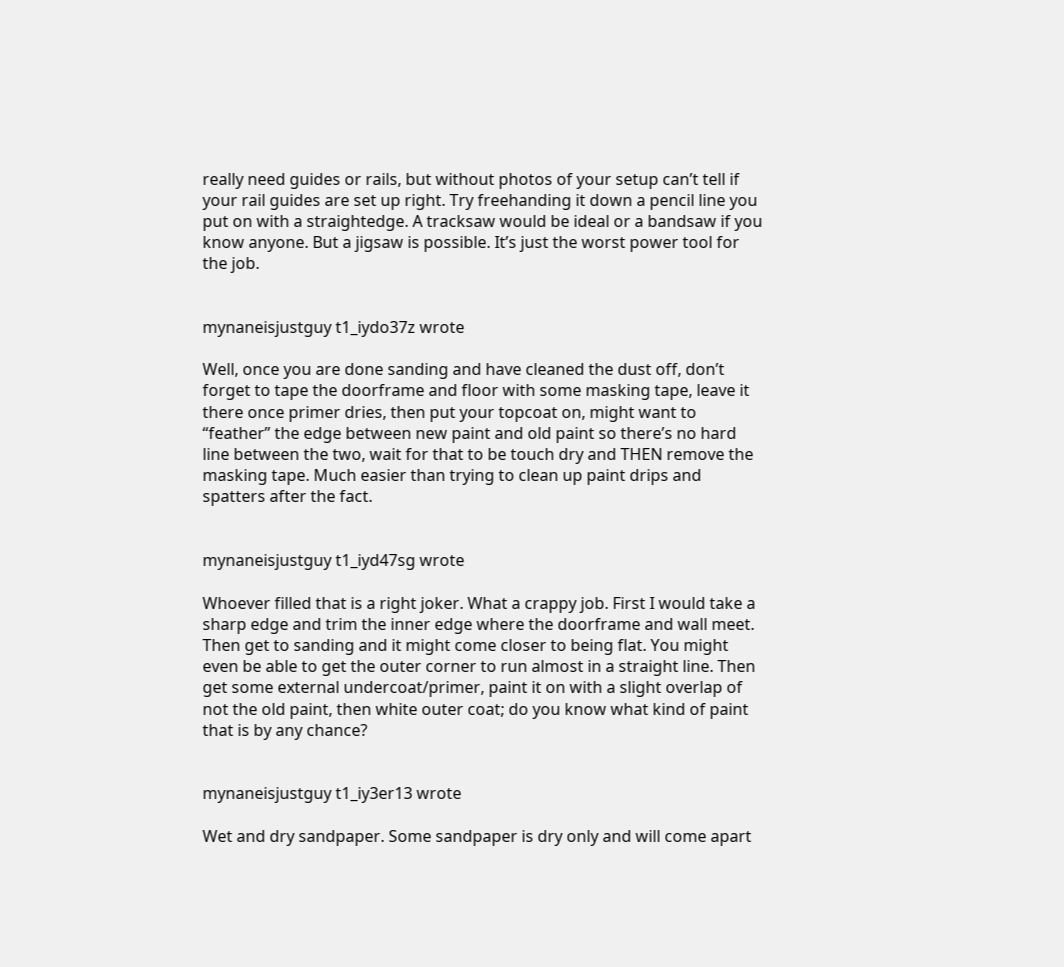really need guides or rails, but without photos of your setup can’t tell if your rail guides are set up right. Try freehanding it down a pencil line you put on with a straightedge. A tracksaw would be ideal or a bandsaw if you know anyone. But a jigsaw is possible. It’s just the worst power tool for the job.


mynaneisjustguy t1_iydo37z wrote

Well, once you are done sanding and have cleaned the dust off, don’t forget to tape the doorframe and floor with some masking tape, leave it there once primer dries, then put your topcoat on, might want to “feather” the edge between new paint and old paint so there’s no hard line between the two, wait for that to be touch dry and THEN remove the masking tape. Much easier than trying to clean up paint drips and spatters after the fact.


mynaneisjustguy t1_iyd47sg wrote

Whoever filled that is a right joker. What a crappy job. First I would take a sharp edge and trim the inner edge where the doorframe and wall meet. Then get to sanding and it might come closer to being flat. You might even be able to get the outer corner to run almost in a straight line. Then get some external undercoat/primer, paint it on with a slight overlap of not the old paint, then white outer coat; do you know what kind of paint that is by any chance?


mynaneisjustguy t1_iy3er13 wrote

Wet and dry sandpaper. Some sandpaper is dry only and will come apart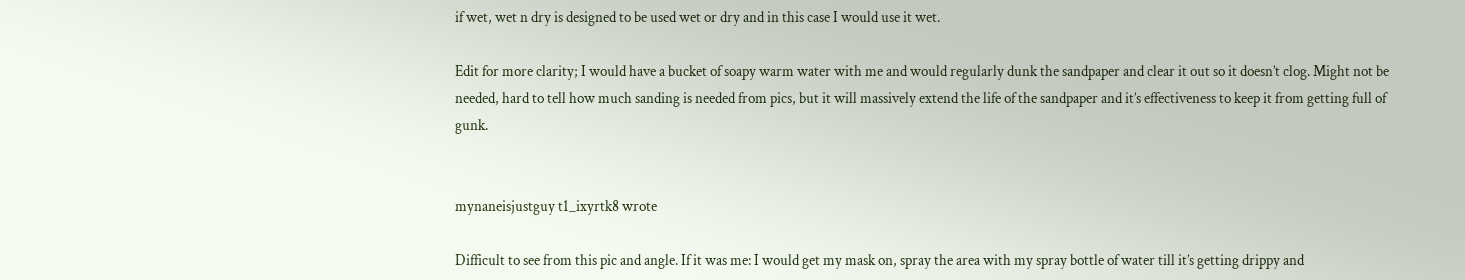if wet, wet n dry is designed to be used wet or dry and in this case I would use it wet.

Edit for more clarity; I would have a bucket of soapy warm water with me and would regularly dunk the sandpaper and clear it out so it doesn’t clog. Might not be needed, hard to tell how much sanding is needed from pics, but it will massively extend the life of the sandpaper and it’s effectiveness to keep it from getting full of gunk.


mynaneisjustguy t1_ixyrtk8 wrote

Difficult to see from this pic and angle. If it was me: I would get my mask on, spray the area with my spray bottle of water till it’s getting drippy and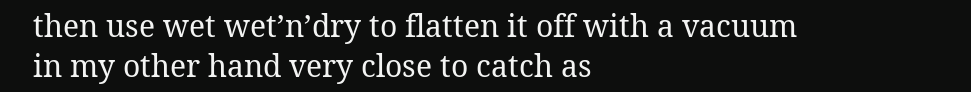then use wet wet’n’dry to flatten it off with a vacuum in my other hand very close to catch as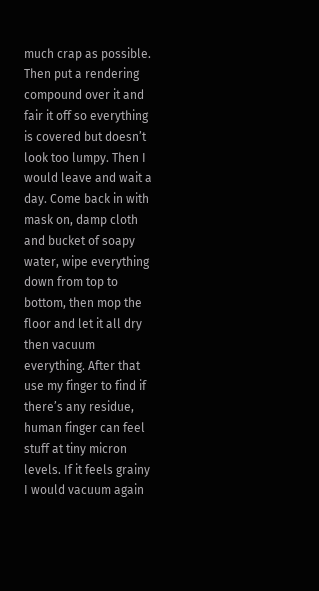much crap as possible. Then put a rendering compound over it and fair it off so everything is covered but doesn’t look too lumpy. Then I would leave and wait a day. Come back in with mask on, damp cloth and bucket of soapy water, wipe everything down from top to bottom, then mop the floor and let it all dry then vacuum everything. After that use my finger to find if there’s any residue, human finger can feel stuff at tiny micron levels. If it feels grainy I would vacuum again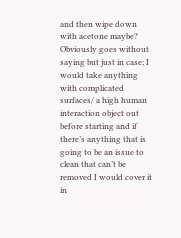and then wipe down with acetone maybe? Obviously goes without saying but just in case; I would take anything with complicated surfaces/ a high human interaction object out before starting and if there’s anything that is going to be an issue to clean that can’t be removed I would cover it in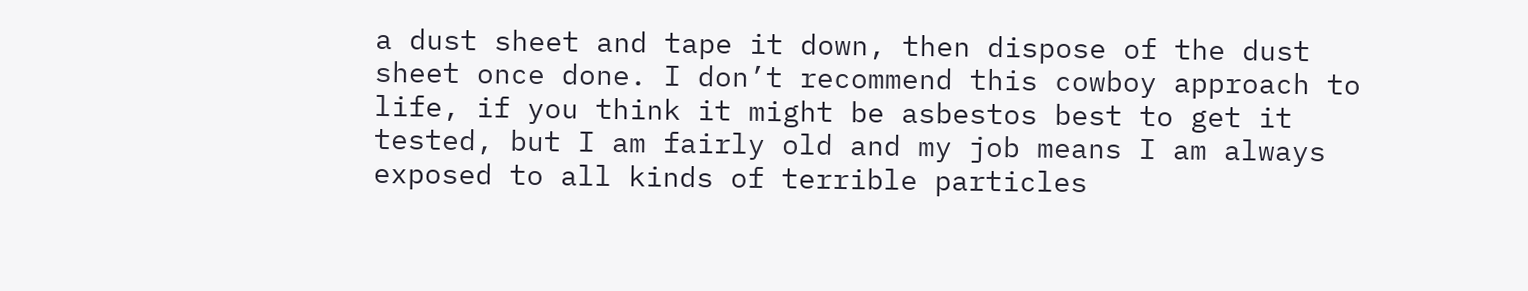a dust sheet and tape it down, then dispose of the dust sheet once done. I don’t recommend this cowboy approach to life, if you think it might be asbestos best to get it tested, but I am fairly old and my job means I am always exposed to all kinds of terrible particles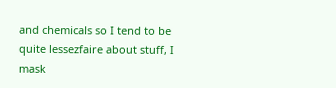and chemicals so I tend to be quite lessezfaire about stuff, I mask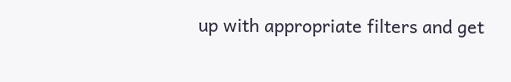up with appropriate filters and get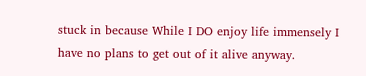stuck in because While I DO enjoy life immensely I have no plans to get out of it alive anyway.